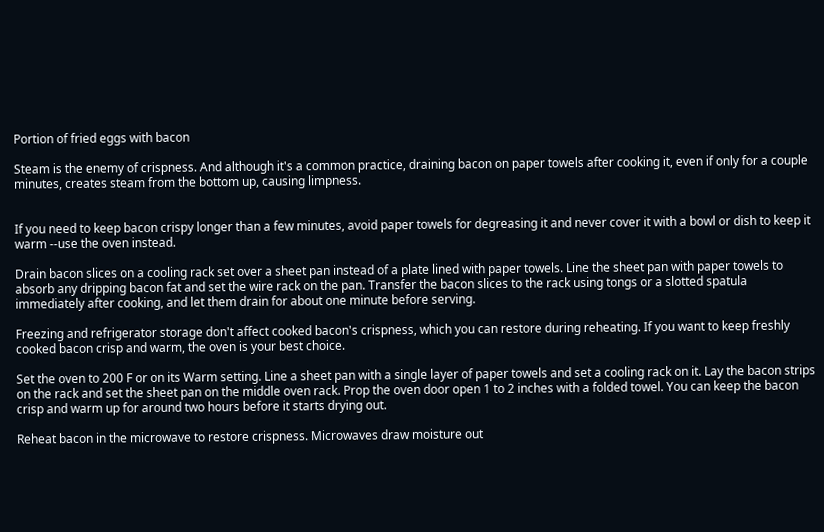Portion of fried eggs with bacon

Steam is the enemy of crispness. And although it's a common practice, draining bacon on paper towels after cooking it, even if only for a couple minutes, creates steam from the bottom up, causing limpness.


If you need to keep bacon crispy longer than a few minutes, avoid paper towels for degreasing it and never cover it with a bowl or dish to keep it warm --use the oven instead.

Drain bacon slices on a cooling rack set over a sheet pan instead of a plate lined with paper towels. Line the sheet pan with paper towels to absorb any dripping bacon fat and set the wire rack on the pan. Transfer the bacon slices to the rack using tongs or a slotted spatula immediately after cooking, and let them drain for about one minute before serving.

Freezing and refrigerator storage don't affect cooked bacon's crispness, which you can restore during reheating. If you want to keep freshly cooked bacon crisp and warm, the oven is your best choice.

Set the oven to 200 F or on its Warm setting. Line a sheet pan with a single layer of paper towels and set a cooling rack on it. Lay the bacon strips on the rack and set the sheet pan on the middle oven rack. Prop the oven door open 1 to 2 inches with a folded towel. You can keep the bacon crisp and warm up for around two hours before it starts drying out.

Reheat bacon in the microwave to restore crispness. Microwaves draw moisture out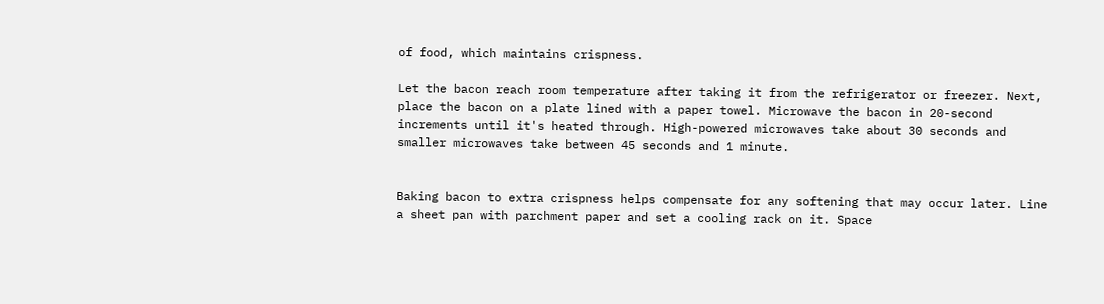of food, which maintains crispness.

Let the bacon reach room temperature after taking it from the refrigerator or freezer. Next, place the bacon on a plate lined with a paper towel. Microwave the bacon in 20-second increments until it's heated through. High-powered microwaves take about 30 seconds and smaller microwaves take between 45 seconds and 1 minute.


Baking bacon to extra crispness helps compensate for any softening that may occur later. Line a sheet pan with parchment paper and set a cooling rack on it. Space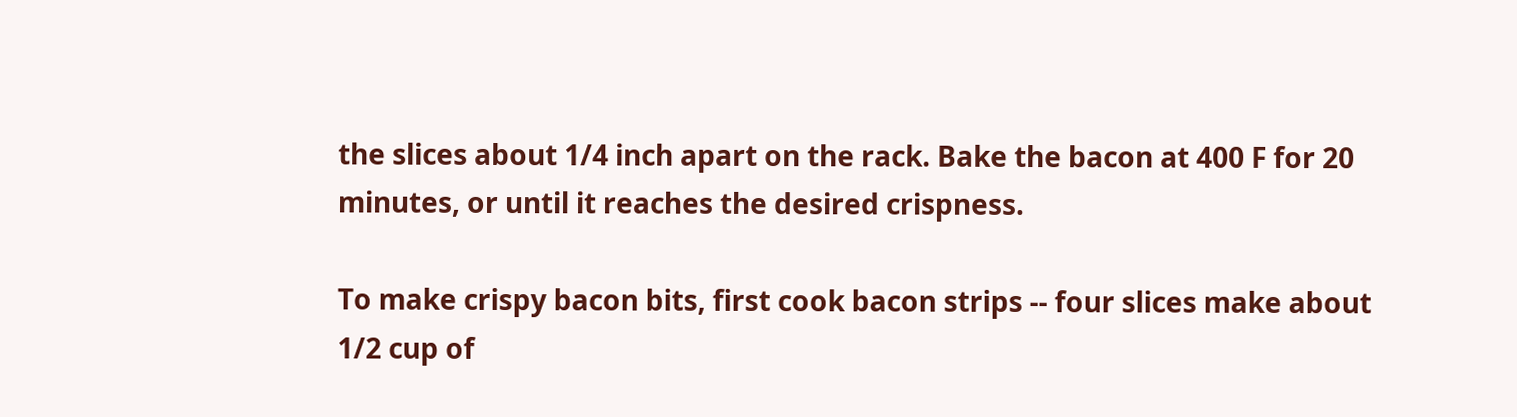the slices about 1/4 inch apart on the rack. Bake the bacon at 400 F for 20 minutes, or until it reaches the desired crispness.

To make crispy bacon bits, first cook bacon strips -- four slices make about 1/2 cup of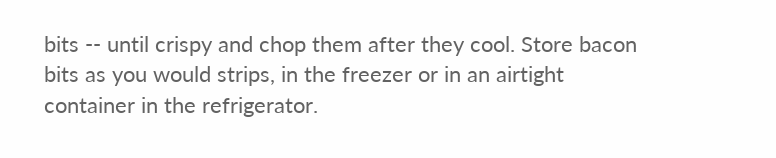bits -- until crispy and chop them after they cool. Store bacon bits as you would strips, in the freezer or in an airtight container in the refrigerator.